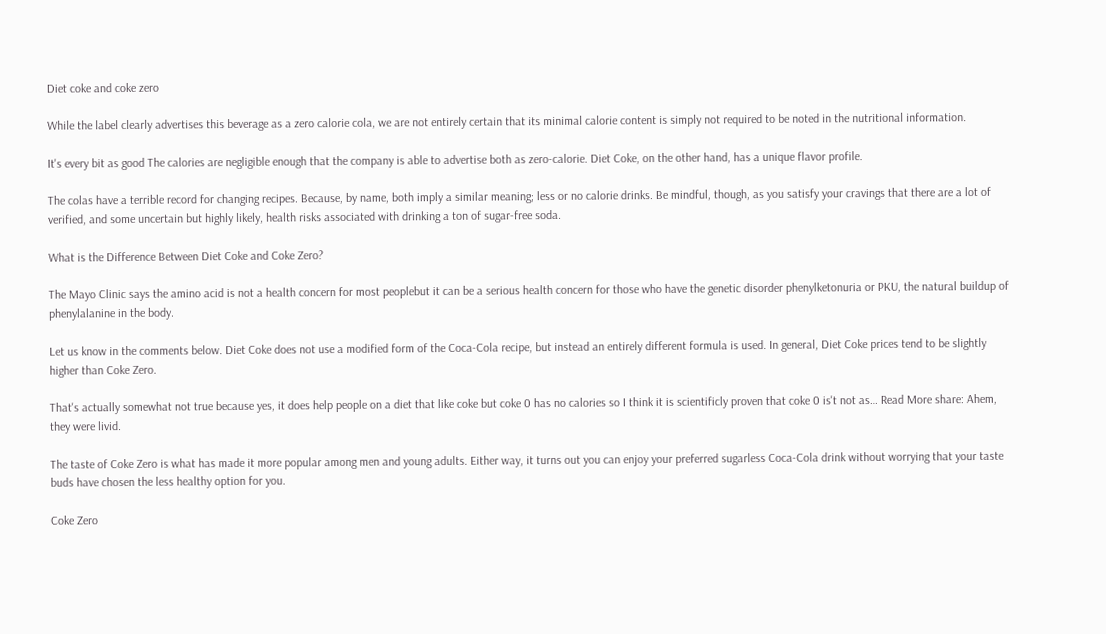Diet coke and coke zero

While the label clearly advertises this beverage as a zero calorie cola, we are not entirely certain that its minimal calorie content is simply not required to be noted in the nutritional information.

It's every bit as good The calories are negligible enough that the company is able to advertise both as zero-calorie. Diet Coke, on the other hand, has a unique flavor profile.

The colas have a terrible record for changing recipes. Because, by name, both imply a similar meaning; less or no calorie drinks. Be mindful, though, as you satisfy your cravings that there are a lot of verified, and some uncertain but highly likely, health risks associated with drinking a ton of sugar-free soda.

What is the Difference Between Diet Coke and Coke Zero?

The Mayo Clinic says the amino acid is not a health concern for most peoplebut it can be a serious health concern for those who have the genetic disorder phenylketonuria or PKU, the natural buildup of phenylalanine in the body.

Let us know in the comments below. Diet Coke does not use a modified form of the Coca-Cola recipe, but instead an entirely different formula is used. In general, Diet Coke prices tend to be slightly higher than Coke Zero.

That's actually somewhat not true because yes, it does help people on a diet that like coke but coke 0 has no calories so I think it is scientificly proven that coke 0 is't not as… Read More share: Ahem, they were livid.

The taste of Coke Zero is what has made it more popular among men and young adults. Either way, it turns out you can enjoy your preferred sugarless Coca-Cola drink without worrying that your taste buds have chosen the less healthy option for you.

Coke Zero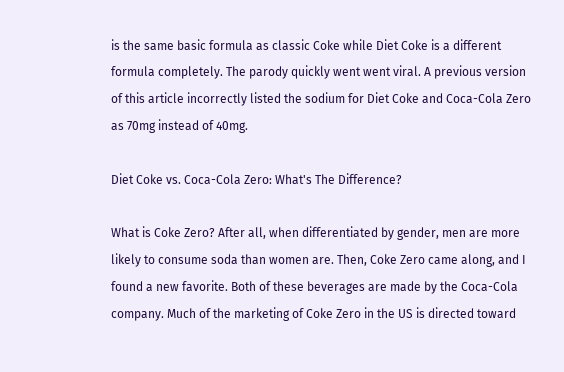is the same basic formula as classic Coke while Diet Coke is a different formula completely. The parody quickly went went viral. A previous version of this article incorrectly listed the sodium for Diet Coke and Coca-Cola Zero as 70mg instead of 40mg.

Diet Coke vs. Coca-Cola Zero: What's The Difference?

What is Coke Zero? After all, when differentiated by gender, men are more likely to consume soda than women are. Then, Coke Zero came along, and I found a new favorite. Both of these beverages are made by the Coca-Cola company. Much of the marketing of Coke Zero in the US is directed toward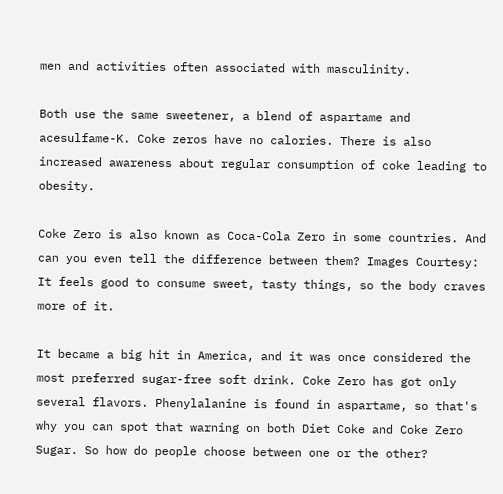men and activities often associated with masculinity.

Both use the same sweetener, a blend of aspartame and acesulfame-K. Coke zeros have no calories. There is also increased awareness about regular consumption of coke leading to obesity.

Coke Zero is also known as Coca-Cola Zero in some countries. And can you even tell the difference between them? Images Courtesy: It feels good to consume sweet, tasty things, so the body craves more of it.

It became a big hit in America, and it was once considered the most preferred sugar-free soft drink. Coke Zero has got only several flavors. Phenylalanine is found in aspartame, so that's why you can spot that warning on both Diet Coke and Coke Zero Sugar. So how do people choose between one or the other?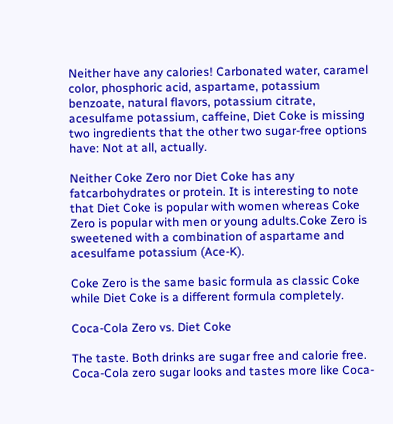Neither have any calories! Carbonated water, caramel color, phosphoric acid, aspartame, potassium benzoate, natural flavors, potassium citrate, acesulfame potassium, caffeine, Diet Coke is missing two ingredients that the other two sugar-free options have: Not at all, actually.

Neither Coke Zero nor Diet Coke has any fatcarbohydrates or protein. It is interesting to note that Diet Coke is popular with women whereas Coke Zero is popular with men or young adults.Coke Zero is sweetened with a combination of aspartame and acesulfame potassium (Ace-K).

Coke Zero is the same basic formula as classic Coke while Diet Coke is a different formula completely.

Coca-Cola Zero vs. Diet Coke

The taste. Both drinks are sugar free and calorie free. Coca-Cola zero sugar looks and tastes more like Coca-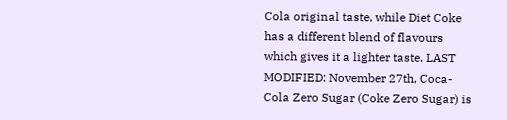Cola original taste, while Diet Coke has a different blend of flavours which gives it a lighter taste. LAST MODIFIED: November 27th, Coca-Cola Zero Sugar (Coke Zero Sugar) is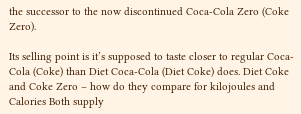the successor to the now discontinued Coca-Cola Zero (Coke Zero).

Its selling point is it’s supposed to taste closer to regular Coca-Cola (Coke) than Diet Coca-Cola (Diet Coke) does. Diet Coke and Coke Zero – how do they compare for kilojoules and Calories Both supply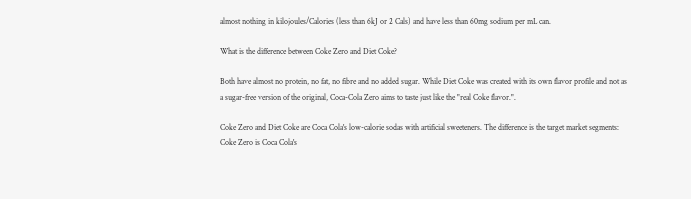almost nothing in kilojoules/Calories (less than 6kJ or 2 Cals) and have less than 60mg sodium per mL can.

What is the difference between Coke Zero and Diet Coke?

Both have almost no protein, no fat, no fibre and no added sugar. While Diet Coke was created with its own flavor profile and not as a sugar-free version of the original, Coca-Cola Zero aims to taste just like the "real Coke flavor.".

Coke Zero and Diet Coke are Coca Cola's low-calorie sodas with artificial sweeteners. The difference is the target market segments: Coke Zero is Coca Cola's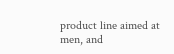product line aimed at men, and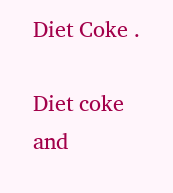Diet Coke .

Diet coke and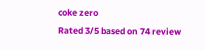coke zero
Rated 3/5 based on 74 review